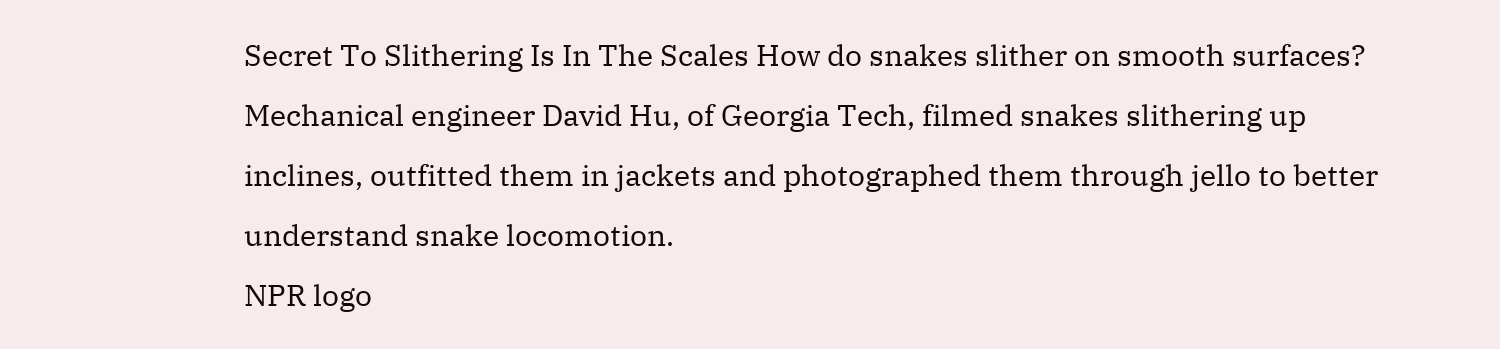Secret To Slithering Is In The Scales How do snakes slither on smooth surfaces? Mechanical engineer David Hu, of Georgia Tech, filmed snakes slithering up inclines, outfitted them in jackets and photographed them through jello to better understand snake locomotion.
NPR logo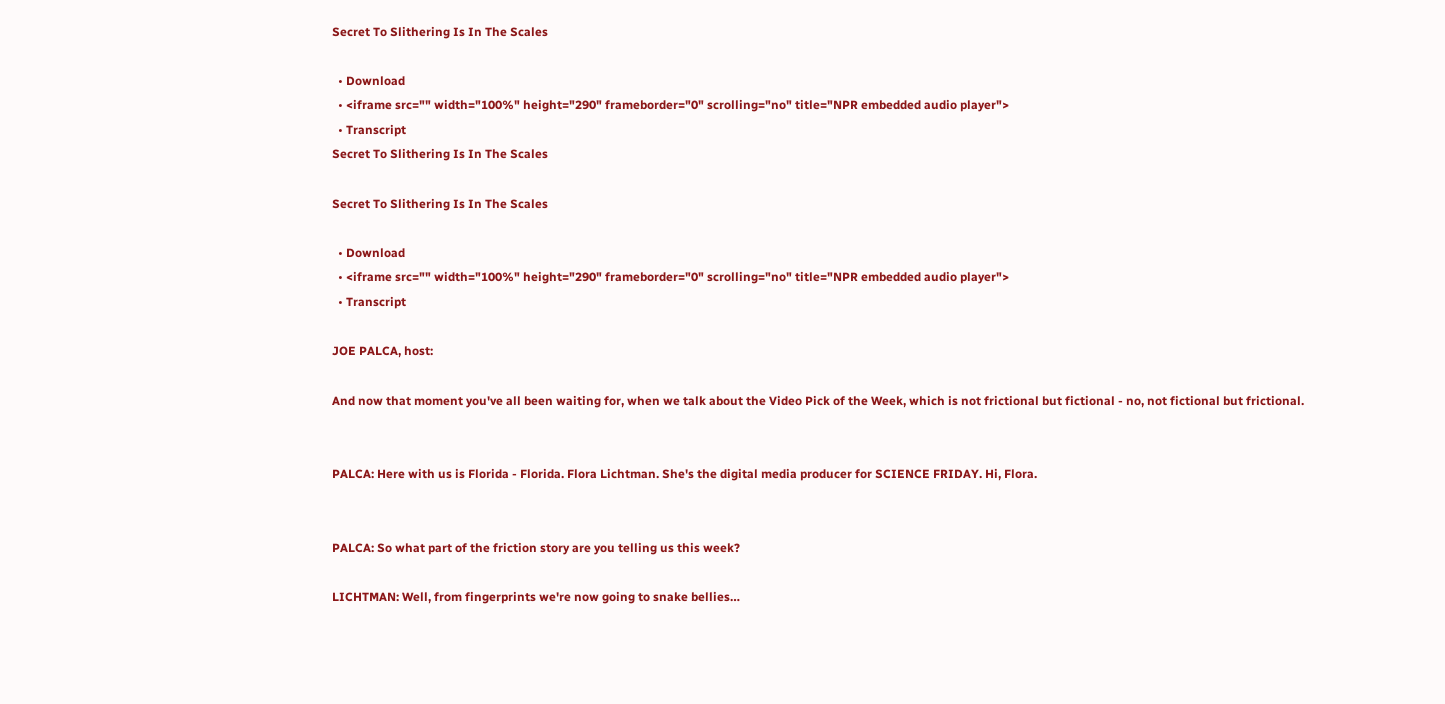Secret To Slithering Is In The Scales

  • Download
  • <iframe src="" width="100%" height="290" frameborder="0" scrolling="no" title="NPR embedded audio player">
  • Transcript
Secret To Slithering Is In The Scales

Secret To Slithering Is In The Scales

  • Download
  • <iframe src="" width="100%" height="290" frameborder="0" scrolling="no" title="NPR embedded audio player">
  • Transcript

JOE PALCA, host:

And now that moment you've all been waiting for, when we talk about the Video Pick of the Week, which is not frictional but fictional - no, not fictional but frictional.


PALCA: Here with us is Florida - Florida. Flora Lichtman. She's the digital media producer for SCIENCE FRIDAY. Hi, Flora.


PALCA: So what part of the friction story are you telling us this week?

LICHTMAN: Well, from fingerprints we're now going to snake bellies…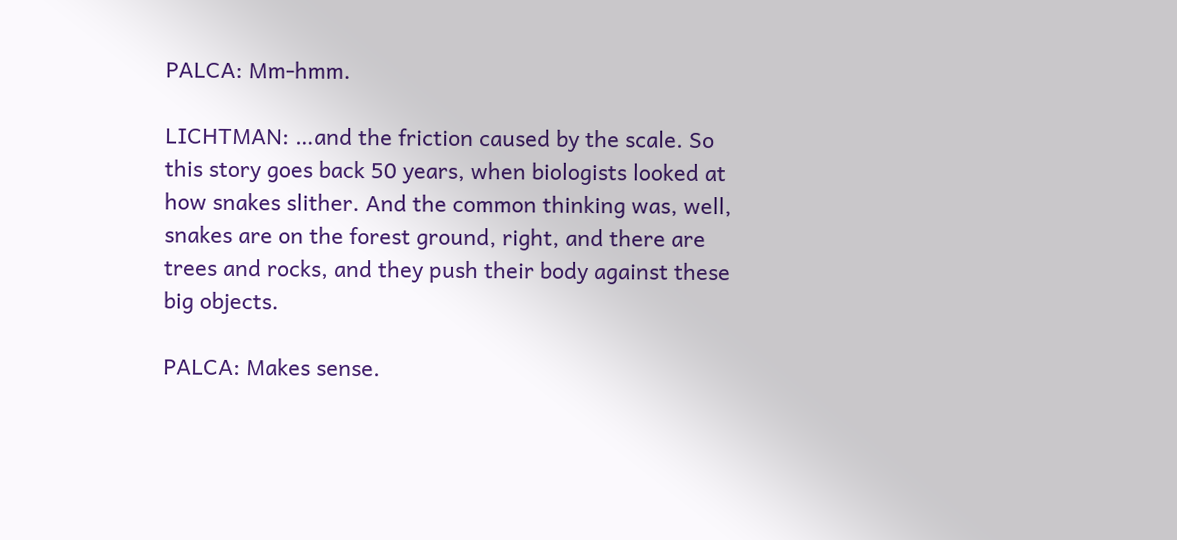PALCA: Mm-hmm.

LICHTMAN: …and the friction caused by the scale. So this story goes back 50 years, when biologists looked at how snakes slither. And the common thinking was, well, snakes are on the forest ground, right, and there are trees and rocks, and they push their body against these big objects.

PALCA: Makes sense.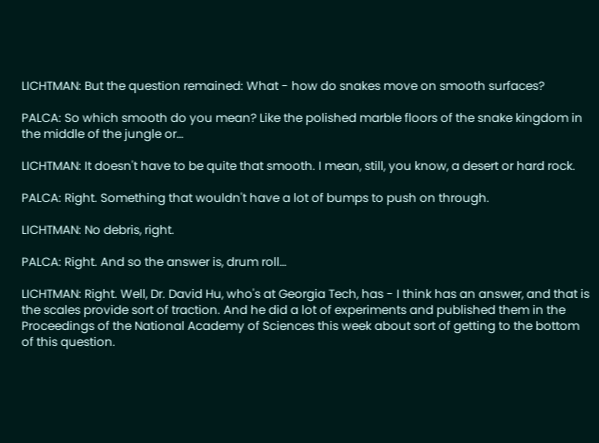LICHTMAN: But the question remained: What - how do snakes move on smooth surfaces?

PALCA: So which smooth do you mean? Like the polished marble floors of the snake kingdom in the middle of the jungle or…

LICHTMAN: It doesn't have to be quite that smooth. I mean, still, you know, a desert or hard rock.

PALCA: Right. Something that wouldn't have a lot of bumps to push on through.

LICHTMAN: No debris, right.

PALCA: Right. And so the answer is, drum roll…

LICHTMAN: Right. Well, Dr. David Hu, who's at Georgia Tech, has - I think has an answer, and that is the scales provide sort of traction. And he did a lot of experiments and published them in the Proceedings of the National Academy of Sciences this week about sort of getting to the bottom of this question.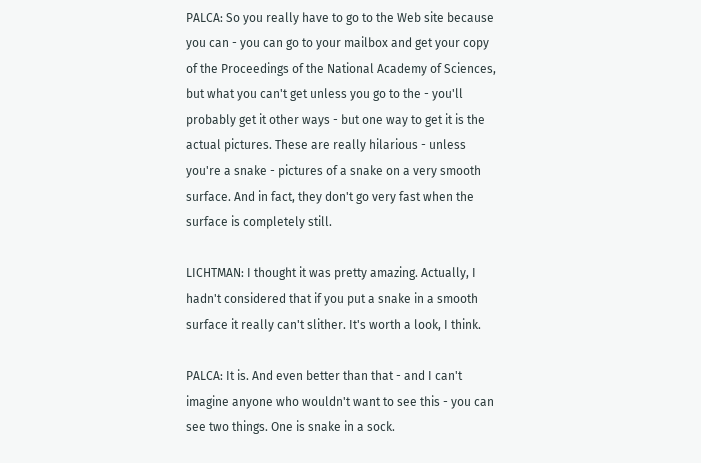PALCA: So you really have to go to the Web site because you can - you can go to your mailbox and get your copy of the Proceedings of the National Academy of Sciences, but what you can't get unless you go to the - you'll probably get it other ways - but one way to get it is the actual pictures. These are really hilarious - unless you're a snake - pictures of a snake on a very smooth surface. And in fact, they don't go very fast when the surface is completely still.

LICHTMAN: I thought it was pretty amazing. Actually, I hadn't considered that if you put a snake in a smooth surface it really can't slither. It's worth a look, I think.

PALCA: It is. And even better than that - and I can't imagine anyone who wouldn't want to see this - you can see two things. One is snake in a sock.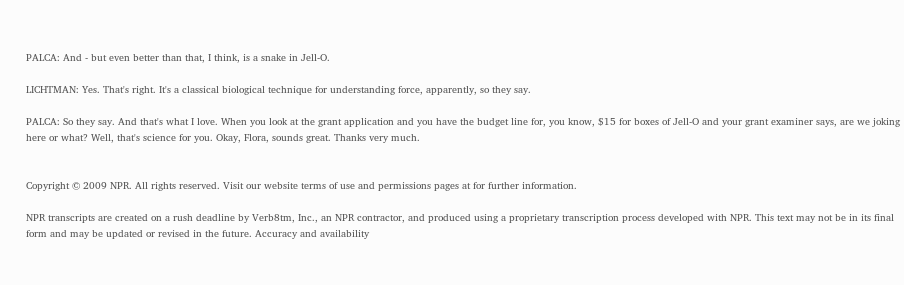PALCA: And - but even better than that, I think, is a snake in Jell-O.

LICHTMAN: Yes. That's right. It's a classical biological technique for understanding force, apparently, so they say.

PALCA: So they say. And that's what I love. When you look at the grant application and you have the budget line for, you know, $15 for boxes of Jell-O and your grant examiner says, are we joking here or what? Well, that's science for you. Okay, Flora, sounds great. Thanks very much.


Copyright © 2009 NPR. All rights reserved. Visit our website terms of use and permissions pages at for further information.

NPR transcripts are created on a rush deadline by Verb8tm, Inc., an NPR contractor, and produced using a proprietary transcription process developed with NPR. This text may not be in its final form and may be updated or revised in the future. Accuracy and availability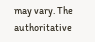may vary. The authoritative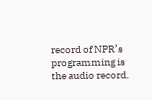record of NPR’s programming is the audio record.